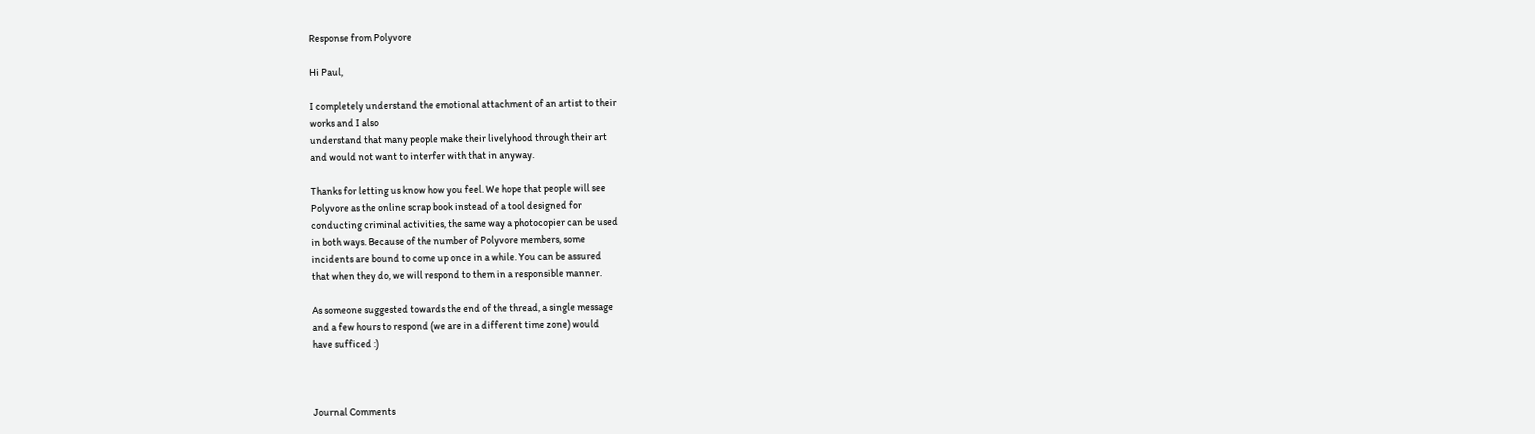Response from Polyvore

Hi Paul,

I completely understand the emotional attachment of an artist to their
works and I also
understand that many people make their livelyhood through their art
and would not want to interfer with that in anyway.

Thanks for letting us know how you feel. We hope that people will see
Polyvore as the online scrap book instead of a tool designed for
conducting criminal activities, the same way a photocopier can be used
in both ways. Because of the number of Polyvore members, some
incidents are bound to come up once in a while. You can be assured
that when they do, we will respond to them in a responsible manner.

As someone suggested towards the end of the thread, a single message
and a few hours to respond (we are in a different time zone) would
have sufficed :)



Journal Comments